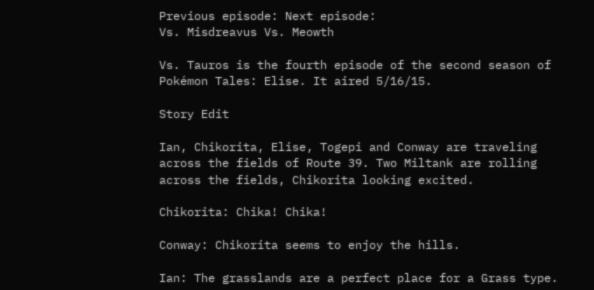Previous episode: Next episode:
Vs. Misdreavus Vs. Meowth

Vs. Tauros is the fourth episode of the second season of Pokémon Tales: Elise. It aired 5/16/15.

Story Edit

Ian, Chikorita, Elise, Togepi and Conway are traveling across the fields of Route 39. Two Miltank are rolling across the fields, Chikorita looking excited.

Chikorita: Chika! Chika!

Conway: Chikorita seems to enjoy the hills.

Ian: The grasslands are a perfect place for a Grass type.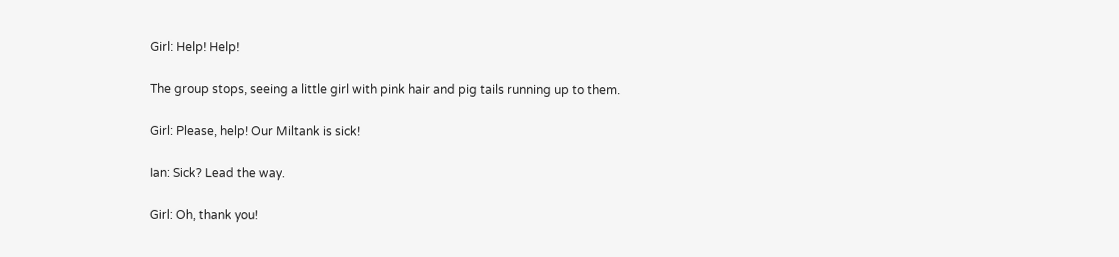Girl: Help! Help!

The group stops, seeing a little girl with pink hair and pig tails running up to them.

Girl: Please, help! Our Miltank is sick!

Ian: Sick? Lead the way.

Girl: Oh, thank you!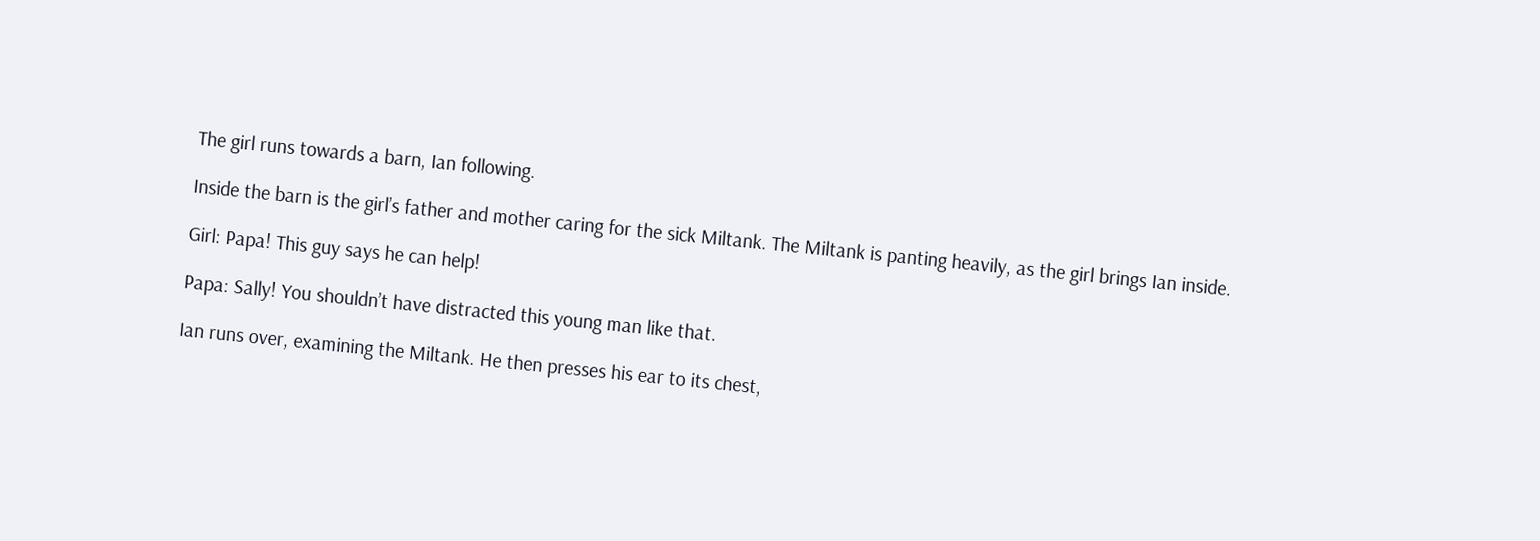The girl runs towards a barn, Ian following.

Inside the barn is the girl’s father and mother caring for the sick Miltank. The Miltank is panting heavily, as the girl brings Ian inside.

Girl: Papa! This guy says he can help!

Papa: Sally! You shouldn’t have distracted this young man like that.

Ian runs over, examining the Miltank. He then presses his ear to its chest,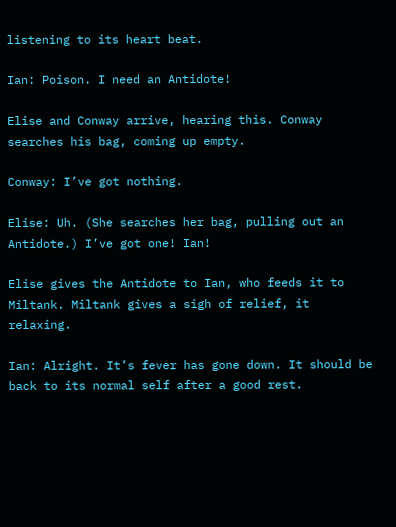listening to its heart beat.

Ian: Poison. I need an Antidote!

Elise and Conway arrive, hearing this. Conway searches his bag, coming up empty.

Conway: I’ve got nothing.

Elise: Uh. (She searches her bag, pulling out an Antidote.) I’ve got one! Ian!

Elise gives the Antidote to Ian, who feeds it to Miltank. Miltank gives a sigh of relief, it relaxing.

Ian: Alright. It’s fever has gone down. It should be back to its normal self after a good rest.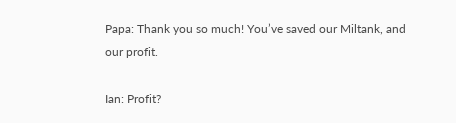Papa: Thank you so much! You’ve saved our Miltank, and our profit.

Ian: Profit?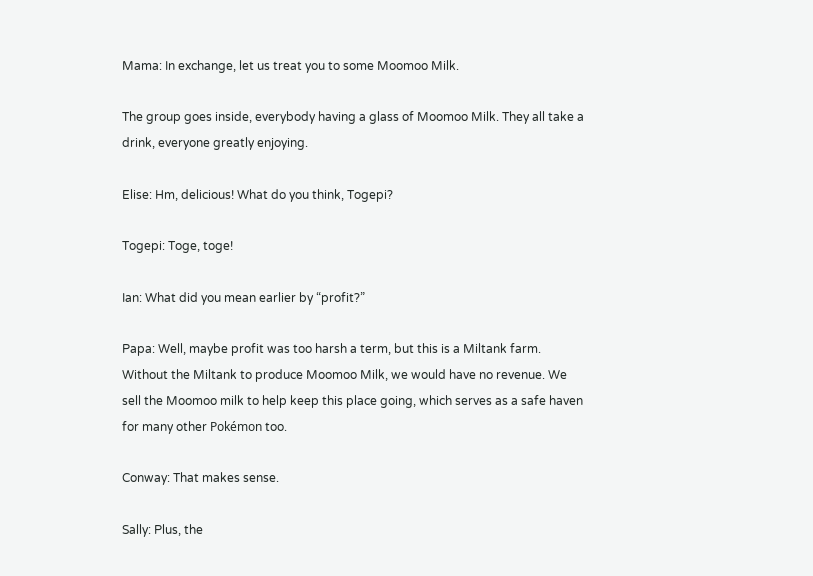Mama: In exchange, let us treat you to some Moomoo Milk.

The group goes inside, everybody having a glass of Moomoo Milk. They all take a drink, everyone greatly enjoying.

Elise: Hm, delicious! What do you think, Togepi?

Togepi: Toge, toge!

Ian: What did you mean earlier by “profit?”

Papa: Well, maybe profit was too harsh a term, but this is a Miltank farm. Without the Miltank to produce Moomoo Milk, we would have no revenue. We sell the Moomoo milk to help keep this place going, which serves as a safe haven for many other Pokémon too.

Conway: That makes sense.

Sally: Plus, the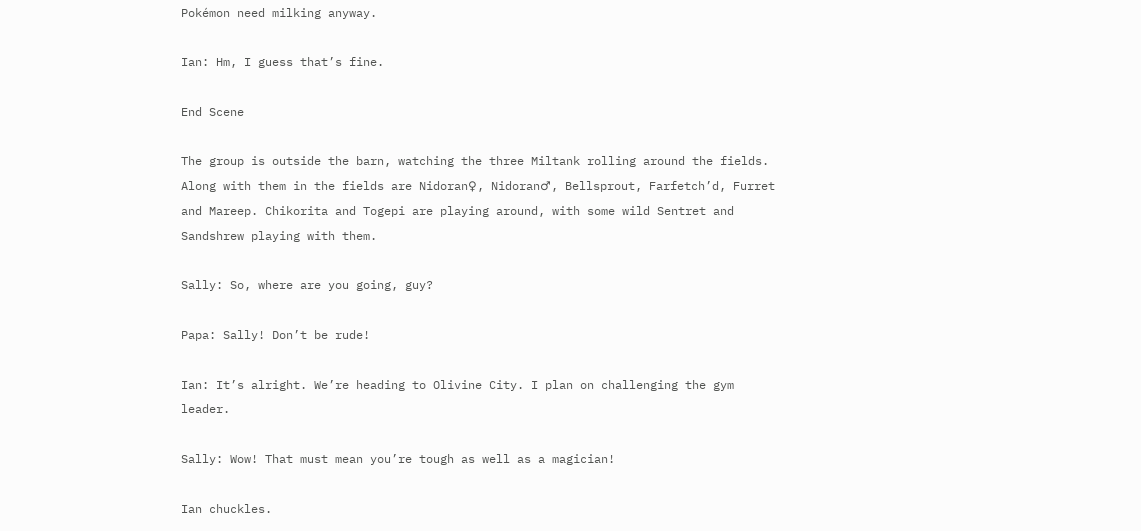Pokémon need milking anyway.

Ian: Hm, I guess that’s fine.

End Scene

The group is outside the barn, watching the three Miltank rolling around the fields. Along with them in the fields are Nidoran♀, Nidoran♂, Bellsprout, Farfetch’d, Furret and Mareep. Chikorita and Togepi are playing around, with some wild Sentret and Sandshrew playing with them.

Sally: So, where are you going, guy?

Papa: Sally! Don’t be rude!

Ian: It’s alright. We’re heading to Olivine City. I plan on challenging the gym leader.

Sally: Wow! That must mean you’re tough as well as a magician!

Ian chuckles.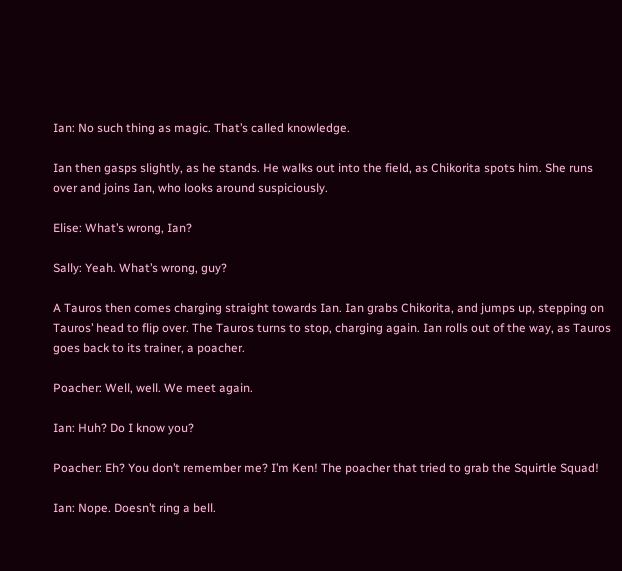Ian: No such thing as magic. That’s called knowledge.

Ian then gasps slightly, as he stands. He walks out into the field, as Chikorita spots him. She runs over and joins Ian, who looks around suspiciously.

Elise: What’s wrong, Ian?

Sally: Yeah. What’s wrong, guy?

A Tauros then comes charging straight towards Ian. Ian grabs Chikorita, and jumps up, stepping on Tauros’ head to flip over. The Tauros turns to stop, charging again. Ian rolls out of the way, as Tauros goes back to its trainer, a poacher.

Poacher: Well, well. We meet again.

Ian: Huh? Do I know you?

Poacher: Eh? You don’t remember me? I’m Ken! The poacher that tried to grab the Squirtle Squad!

Ian: Nope. Doesn’t ring a bell.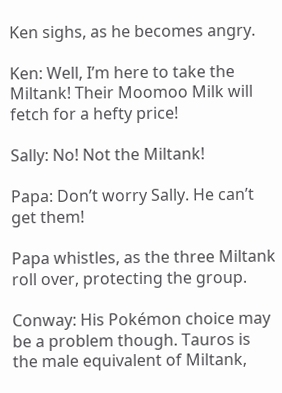Ken sighs, as he becomes angry.

Ken: Well, I’m here to take the Miltank! Their Moomoo Milk will fetch for a hefty price!

Sally: No! Not the Miltank!

Papa: Don’t worry Sally. He can’t get them!

Papa whistles, as the three Miltank roll over, protecting the group.

Conway: His Pokémon choice may be a problem though. Tauros is the male equivalent of Miltank,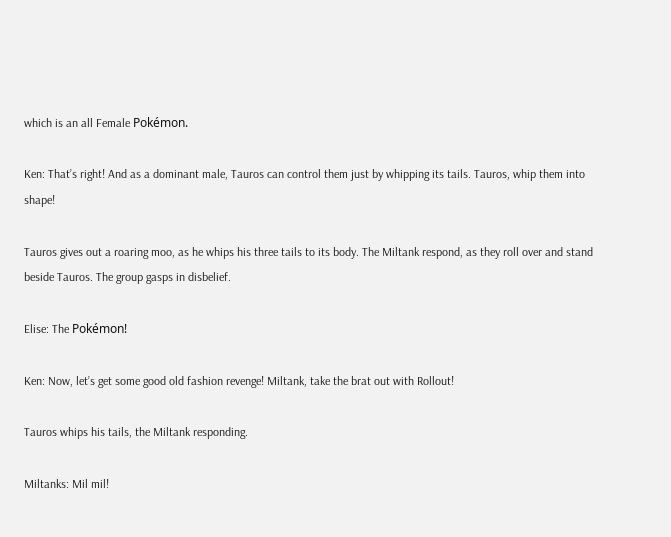which is an all Female Pokémon.

Ken: That’s right! And as a dominant male, Tauros can control them just by whipping its tails. Tauros, whip them into shape!

Tauros gives out a roaring moo, as he whips his three tails to its body. The Miltank respond, as they roll over and stand beside Tauros. The group gasps in disbelief.

Elise: The Pokémon!

Ken: Now, let’s get some good old fashion revenge! Miltank, take the brat out with Rollout!

Tauros whips his tails, the Miltank responding.

Miltanks: Mil mil!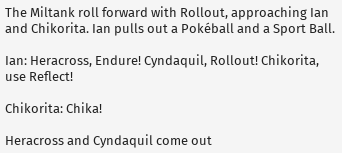The Miltank roll forward with Rollout, approaching Ian and Chikorita. Ian pulls out a Pokéball and a Sport Ball.

Ian: Heracross, Endure! Cyndaquil, Rollout! Chikorita, use Reflect!

Chikorita: Chika!

Heracross and Cyndaquil come out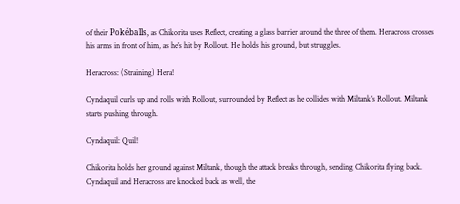of their Pokéballs, as Chikorita uses Reflect, creating a glass barrier around the three of them. Heracross crosses his arms in front of him, as he’s hit by Rollout. He holds his ground, but struggles.

Heracross: (Straining) Hera!

Cyndaquil curls up and rolls with Rollout, surrounded by Reflect as he collides with Miltank’s Rollout. Miltank starts pushing through.

Cyndaquil: Quil!

Chikorita holds her ground against Miltank, though the attack breaks through, sending Chikorita flying back. Cyndaquil and Heracross are knocked back as well, the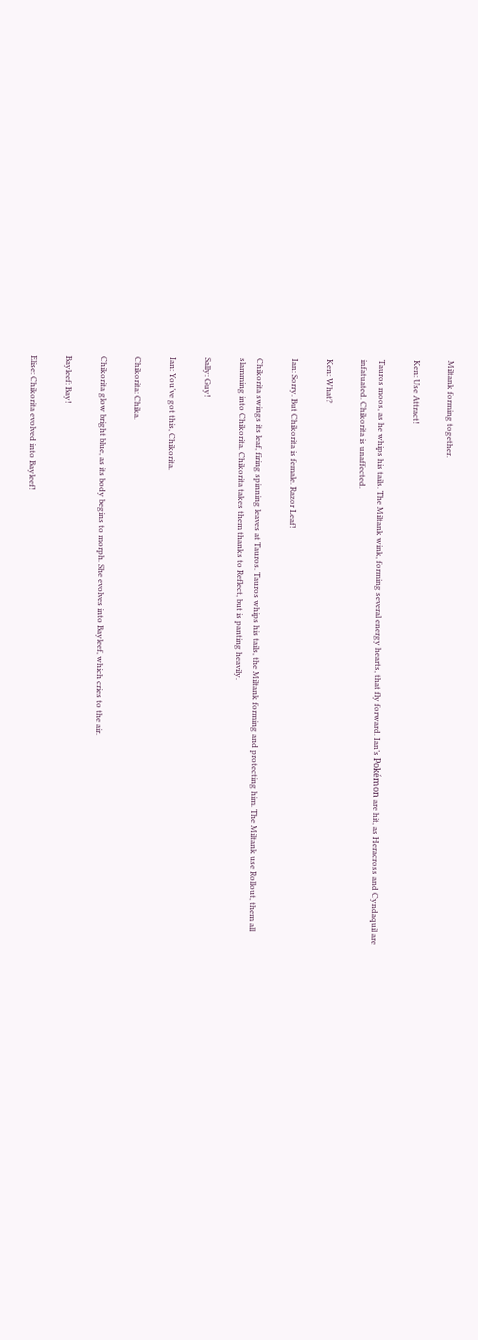Miltank forming together.

Ken: Use Attract!

Tauros moos, as he whips his tails. The Miltank wink, forming several energy hearts, that fly forward. Ian’s Pokémon are hit, as Heracross and Cyndaquil are infatuated. Chikorita is unaffected.

Ken: What?

Ian: Sorry. But Chikorita is female. Razor Leaf!

Chikorita swings its leaf, firing spinning leaves at Tauros. Tauros whips his tails, the Miltank forming and protecting him. The Miltank use Rollout, them all slamming into Chikorita. Chikorita takes them thanks to Reflect, but is panting heavily.

Sally: Guy!

Ian: You’ve got this, Chikorita.

Chikorita: Chika.

Chikorita glow bright blue, as its body begins to morph. She evolves into Bayleef, which cries to the air.

Bayleef: Bay!

Elise: Chikorita evolved into Bayleef!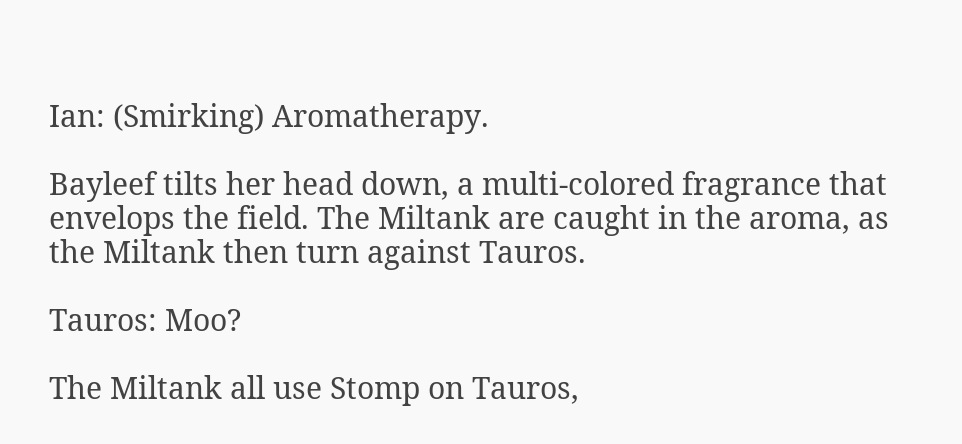Ian: (Smirking) Aromatherapy.

Bayleef tilts her head down, a multi-colored fragrance that envelops the field. The Miltank are caught in the aroma, as the Miltank then turn against Tauros.

Tauros: Moo?

The Miltank all use Stomp on Tauros,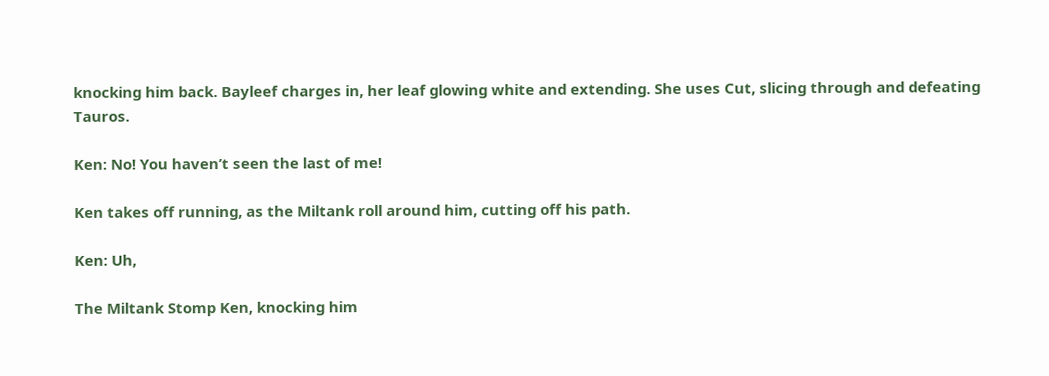knocking him back. Bayleef charges in, her leaf glowing white and extending. She uses Cut, slicing through and defeating Tauros.

Ken: No! You haven’t seen the last of me!

Ken takes off running, as the Miltank roll around him, cutting off his path.

Ken: Uh,

The Miltank Stomp Ken, knocking him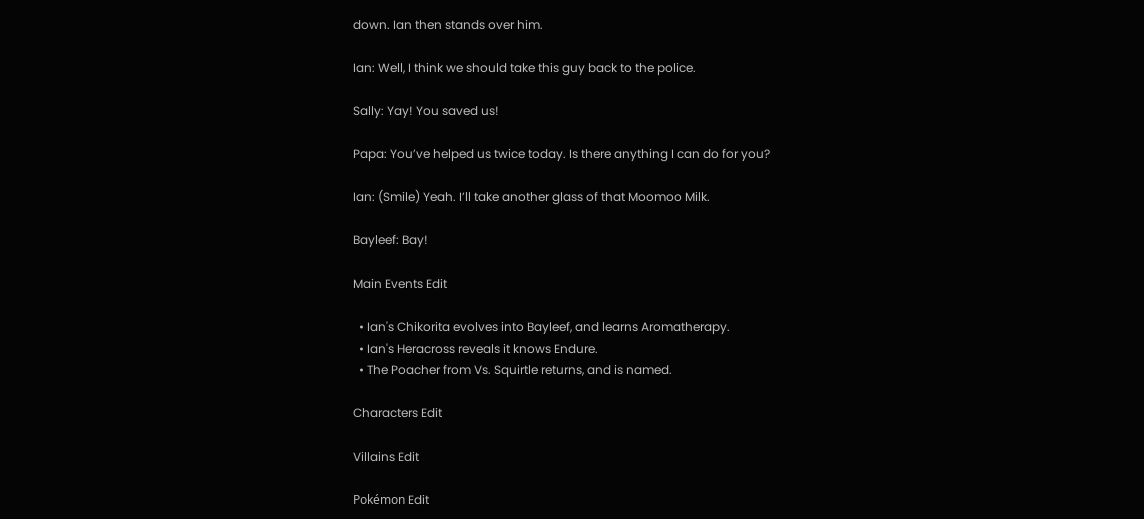down. Ian then stands over him.

Ian: Well, I think we should take this guy back to the police.

Sally: Yay! You saved us!

Papa: You’ve helped us twice today. Is there anything I can do for you?

Ian: (Smile) Yeah. I’ll take another glass of that Moomoo Milk.

Bayleef: Bay!

Main Events Edit

  • Ian's Chikorita evolves into Bayleef, and learns Aromatherapy.
  • Ian's Heracross reveals it knows Endure.
  • The Poacher from Vs. Squirtle returns, and is named.

Characters Edit

Villains Edit

Pokémon Edit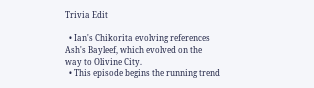Trivia Edit

  • Ian's Chikorita evolving references Ash's Bayleef, which evolved on the way to Olivine City.
  • This episode begins the running trend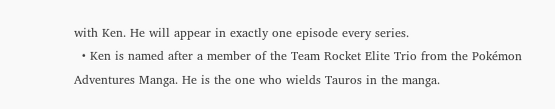with Ken. He will appear in exactly one episode every series.
  • Ken is named after a member of the Team Rocket Elite Trio from the Pokémon Adventures Manga. He is the one who wields Tauros in the manga.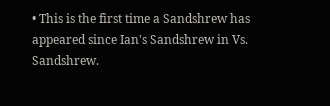• This is the first time a Sandshrew has appeared since Ian's Sandshrew in Vs. Sandshrew.